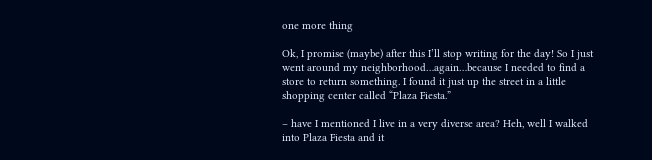one more thing

Ok, I promise (maybe) after this I’ll stop writing for the day! So I just went around my neighborhood…again…because I needed to find a store to return something. I found it just up the street in a little shopping center called “Plaza Fiesta.”

– have I mentioned I live in a very diverse area? Heh, well I walked into Plaza Fiesta and it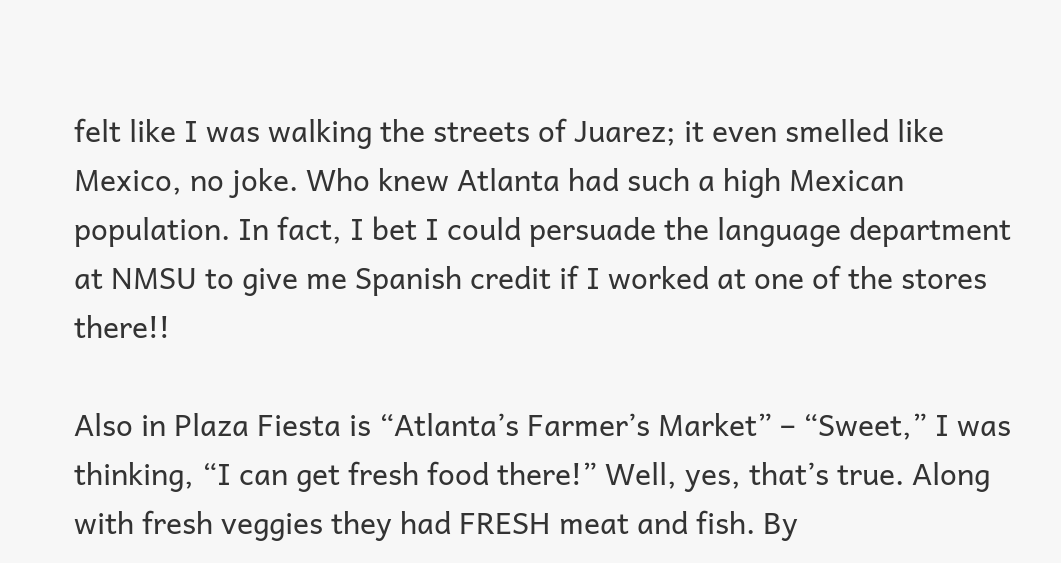felt like I was walking the streets of Juarez; it even smelled like Mexico, no joke. Who knew Atlanta had such a high Mexican population. In fact, I bet I could persuade the language department at NMSU to give me Spanish credit if I worked at one of the stores there!!

Also in Plaza Fiesta is “Atlanta’s Farmer’s Market” – “Sweet,” I was thinking, “I can get fresh food there!” Well, yes, that’s true. Along with fresh veggies they had FRESH meat and fish. By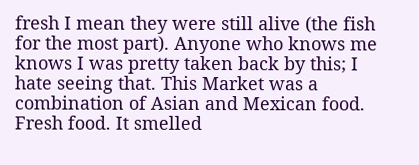fresh I mean they were still alive (the fish for the most part). Anyone who knows me knows I was pretty taken back by this; I hate seeing that. This Market was a combination of Asian and Mexican food. Fresh food. It smelled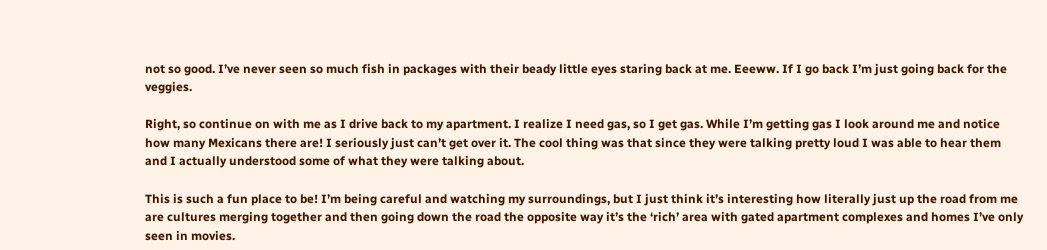not so good. I’ve never seen so much fish in packages with their beady little eyes staring back at me. Eeeww. If I go back I’m just going back for the veggies.

Right, so continue on with me as I drive back to my apartment. I realize I need gas, so I get gas. While I’m getting gas I look around me and notice how many Mexicans there are! I seriously just can’t get over it. The cool thing was that since they were talking pretty loud I was able to hear them and I actually understood some of what they were talking about.

This is such a fun place to be! I’m being careful and watching my surroundings, but I just think it’s interesting how literally just up the road from me are cultures merging together and then going down the road the opposite way it’s the ‘rich’ area with gated apartment complexes and homes I’ve only seen in movies.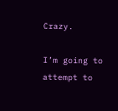Crazy.

I’m going to attempt to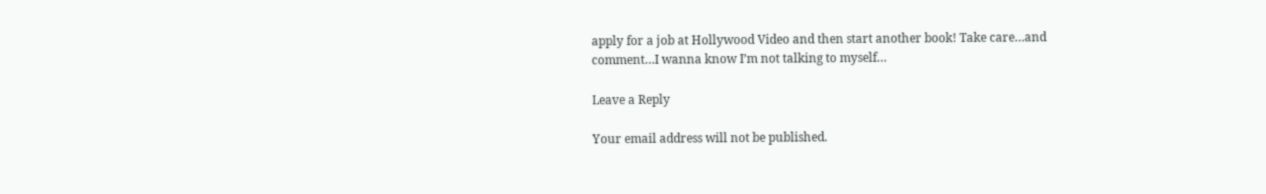apply for a job at Hollywood Video and then start another book! Take care…and comment…I wanna know I’m not talking to myself…

Leave a Reply

Your email address will not be published.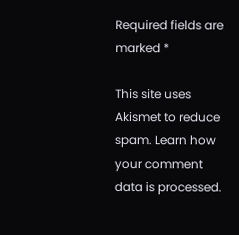Required fields are marked *

This site uses Akismet to reduce spam. Learn how your comment data is processed.